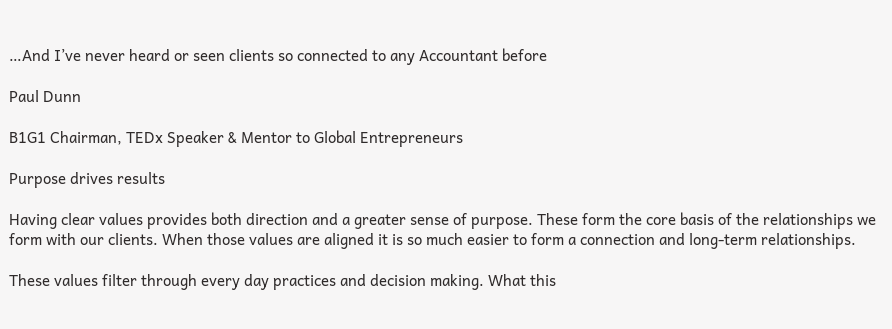…And I’ve never heard or seen clients so connected to any Accountant before

Paul Dunn

B1G1 Chairman, TEDx Speaker & Mentor to Global Entrepreneurs

Purpose drives results

Having clear values provides both direction and a greater sense of purpose. These form the core basis of the relationships we form with our clients. When those values are aligned it is so much easier to form a connection and long-term relationships.

These values filter through every day practices and decision making. What this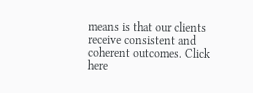means is that our clients receive consistent and coherent outcomes. Click here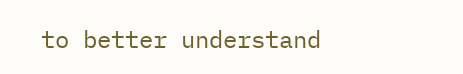to better understand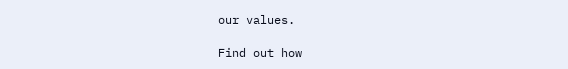our values.

Find out how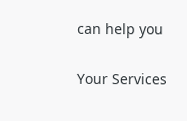can help you

Your Services